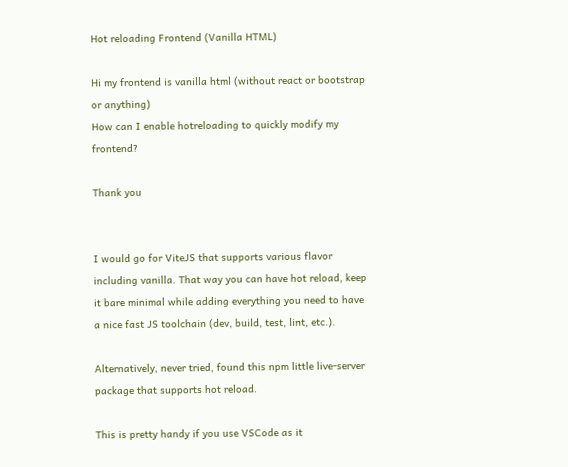Hot reloading Frontend (Vanilla HTML)

Hi my frontend is vanilla html (without react or bootstrap or anything)
How can I enable hotreloading to quickly modify my frontend?

Thank you


I would go for ViteJS that supports various flavor including vanilla. That way you can have hot reload, keep it bare minimal while adding everything you need to have a nice fast JS toolchain (dev, build, test, lint, etc.).

Alternatively, never tried, found this npm little live-server package that supports hot reload.

This is pretty handy if you use VSCode as it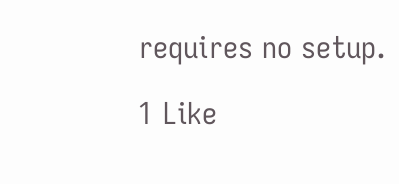requires no setup.

1 Like